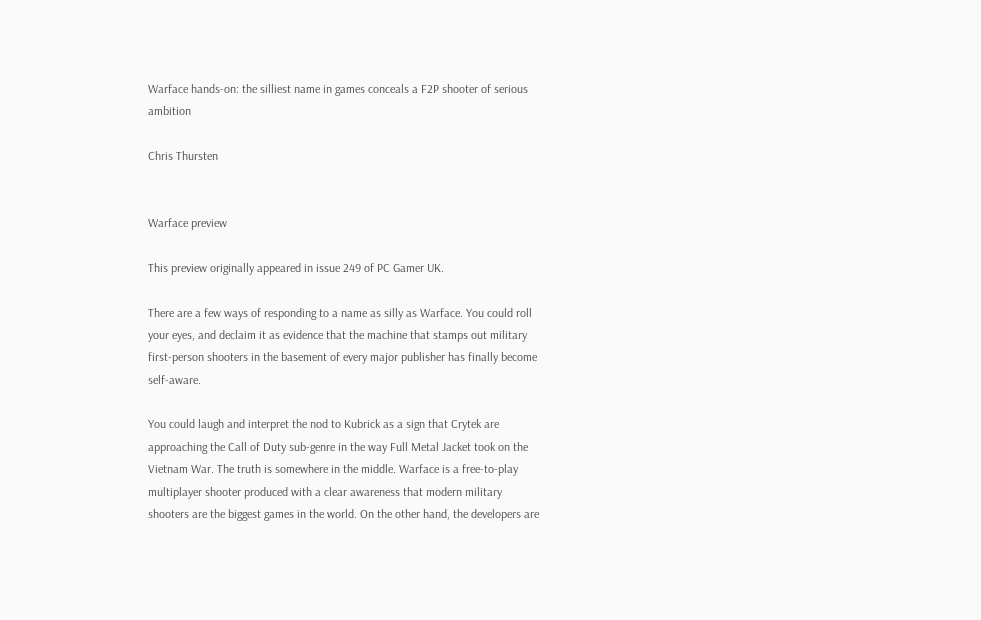Warface hands-on: the silliest name in games conceals a F2P shooter of serious ambition

Chris Thursten


Warface preview

This preview originally appeared in issue 249 of PC Gamer UK.

There are a few ways of responding to a name as silly as Warface. You could roll your eyes, and declaim it as evidence that the machine that stamps out military first-person shooters in the basement of every major publisher has finally become self-aware.

You could laugh and interpret the nod to Kubrick as a sign that Crytek are approaching the Call of Duty sub-genre in the way Full Metal Jacket took on the Vietnam War. The truth is somewhere in the middle. Warface is a free-to-play multiplayer shooter produced with a clear awareness that modern military shooters are the biggest games in the world. On the other hand, the developers are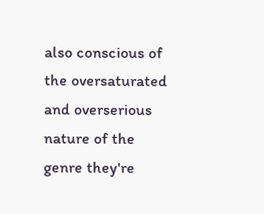also conscious of the oversaturated and overserious nature of the genre they're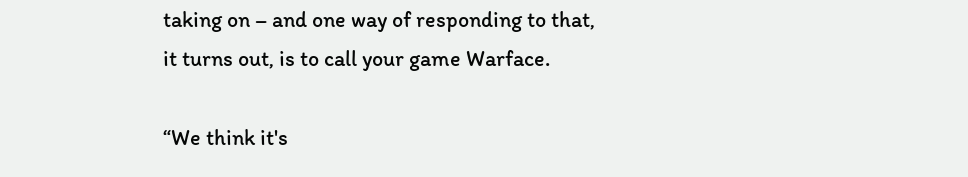taking on – and one way of responding to that, it turns out, is to call your game Warface.

“We think it's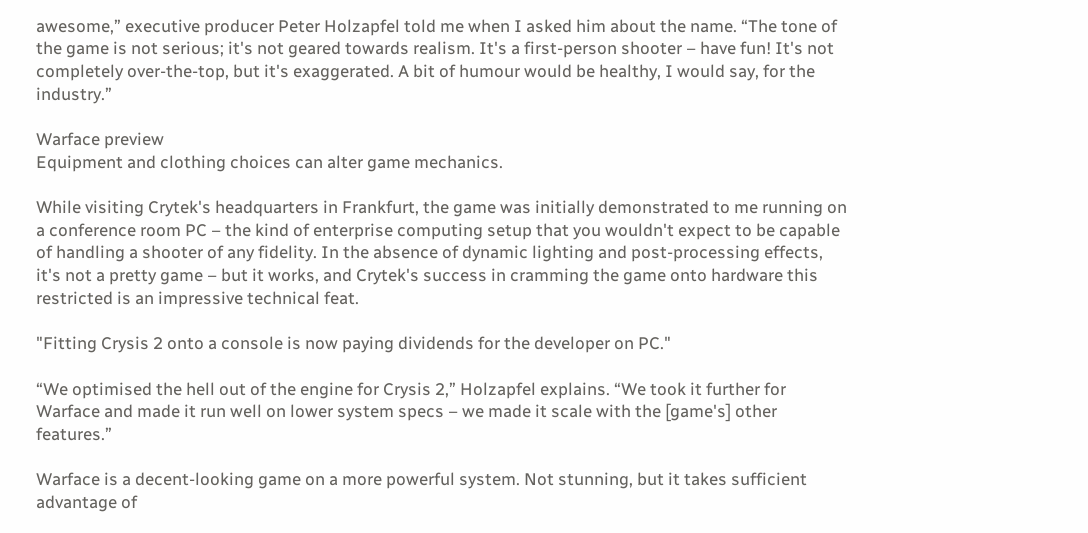awesome,” executive producer Peter Holzapfel told me when I asked him about the name. “The tone of the game is not serious; it's not geared towards realism. It's a first-person shooter – have fun! It's not completely over-the-top, but it's exaggerated. A bit of humour would be healthy, I would say, for the industry.”

Warface preview
Equipment and clothing choices can alter game mechanics.

While visiting Crytek's headquarters in Frankfurt, the game was initially demonstrated to me running on a conference room PC – the kind of enterprise computing setup that you wouldn't expect to be capable of handling a shooter of any fidelity. In the absence of dynamic lighting and post-processing effects, it's not a pretty game – but it works, and Crytek's success in cramming the game onto hardware this restricted is an impressive technical feat.

"Fitting Crysis 2 onto a console is now paying dividends for the developer on PC."

“We optimised the hell out of the engine for Crysis 2,” Holzapfel explains. “We took it further for Warface and made it run well on lower system specs – we made it scale with the [game's] other features.”

Warface is a decent-looking game on a more powerful system. Not stunning, but it takes sufficient advantage of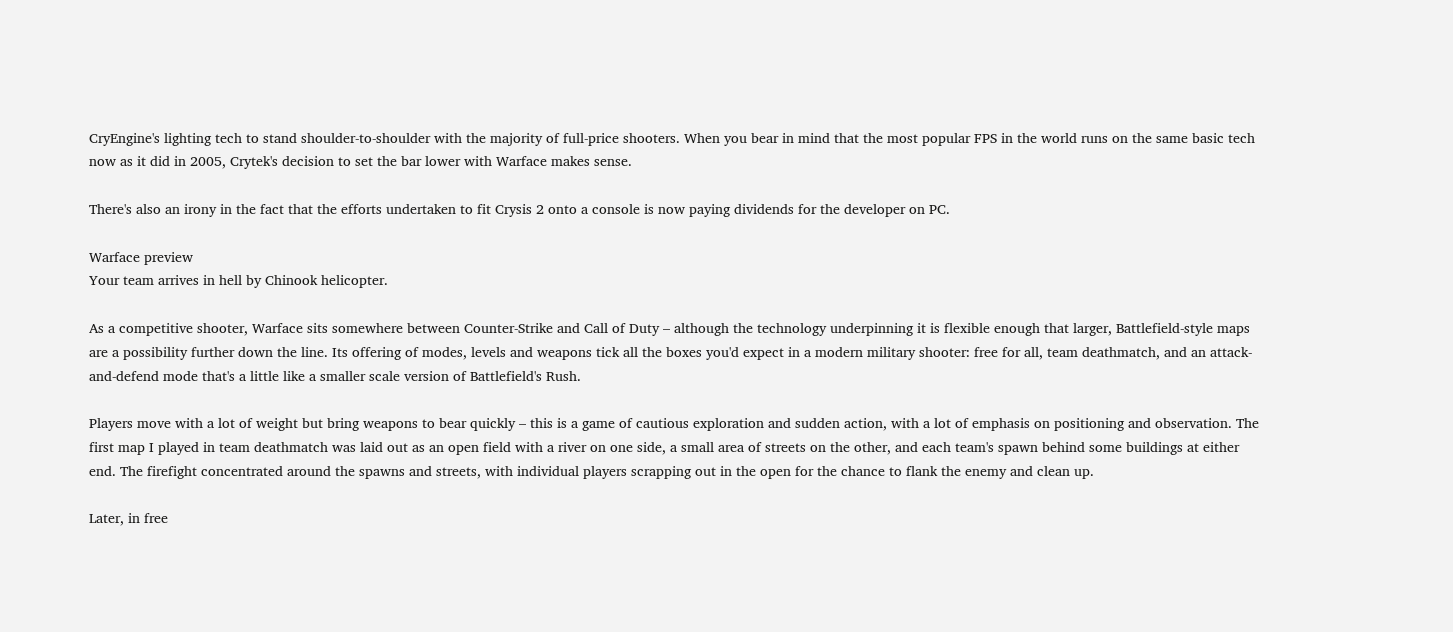CryEngine's lighting tech to stand shoulder-to-shoulder with the majority of full-price shooters. When you bear in mind that the most popular FPS in the world runs on the same basic tech now as it did in 2005, Crytek's decision to set the bar lower with Warface makes sense.

There's also an irony in the fact that the efforts undertaken to fit Crysis 2 onto a console is now paying dividends for the developer on PC.

Warface preview
Your team arrives in hell by Chinook helicopter.

As a competitive shooter, Warface sits somewhere between Counter-Strike and Call of Duty – although the technology underpinning it is flexible enough that larger, Battlefield-style maps are a possibility further down the line. Its offering of modes, levels and weapons tick all the boxes you'd expect in a modern military shooter: free for all, team deathmatch, and an attack-and-defend mode that's a little like a smaller scale version of Battlefield's Rush.

Players move with a lot of weight but bring weapons to bear quickly – this is a game of cautious exploration and sudden action, with a lot of emphasis on positioning and observation. The first map I played in team deathmatch was laid out as an open field with a river on one side, a small area of streets on the other, and each team's spawn behind some buildings at either end. The firefight concentrated around the spawns and streets, with individual players scrapping out in the open for the chance to flank the enemy and clean up.

Later, in free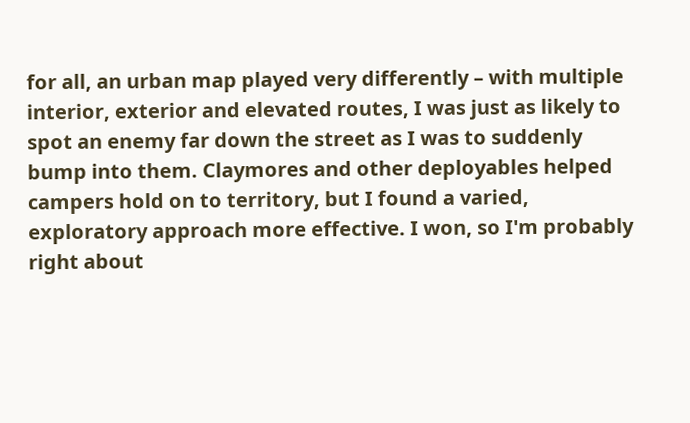for all, an urban map played very differently – with multiple interior, exterior and elevated routes, I was just as likely to spot an enemy far down the street as I was to suddenly bump into them. Claymores and other deployables helped campers hold on to territory, but I found a varied, exploratory approach more effective. I won, so I'm probably right about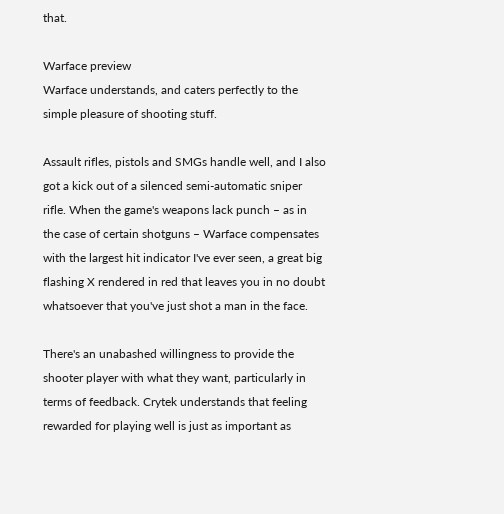that.

Warface preview
Warface understands, and caters perfectly to the simple pleasure of shooting stuff.

Assault rifles, pistols and SMGs handle well, and I also got a kick out of a silenced semi-automatic sniper rifle. When the game's weapons lack punch – as in the case of certain shotguns – Warface compensates with the largest hit indicator I've ever seen, a great big flashing X rendered in red that leaves you in no doubt whatsoever that you've just shot a man in the face.

There's an unabashed willingness to provide the shooter player with what they want, particularly in terms of feedback. Crytek understands that feeling rewarded for playing well is just as important as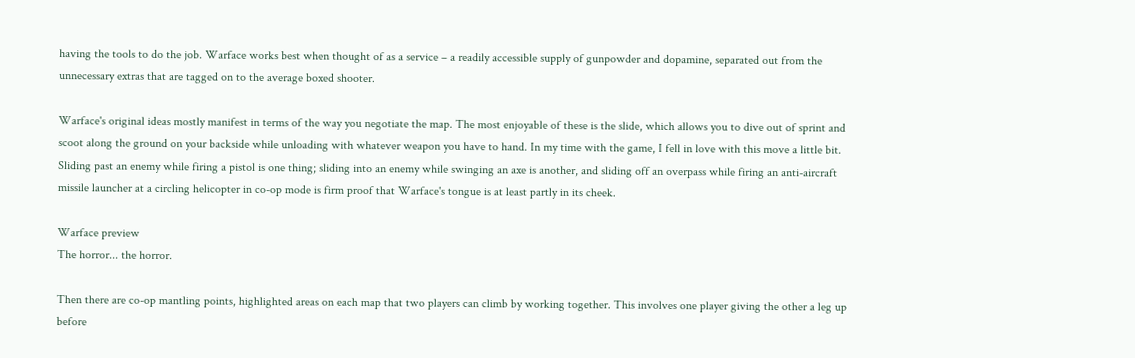having the tools to do the job. Warface works best when thought of as a service – a readily accessible supply of gunpowder and dopamine, separated out from the unnecessary extras that are tagged on to the average boxed shooter.

Warface's original ideas mostly manifest in terms of the way you negotiate the map. The most enjoyable of these is the slide, which allows you to dive out of sprint and scoot along the ground on your backside while unloading with whatever weapon you have to hand. In my time with the game, I fell in love with this move a little bit. Sliding past an enemy while firing a pistol is one thing; sliding into an enemy while swinging an axe is another, and sliding off an overpass while firing an anti-aircraft missile launcher at a circling helicopter in co-op mode is firm proof that Warface's tongue is at least partly in its cheek.

Warface preview
The horror... the horror.

Then there are co-op mantling points, highlighted areas on each map that two players can climb by working together. This involves one player giving the other a leg up before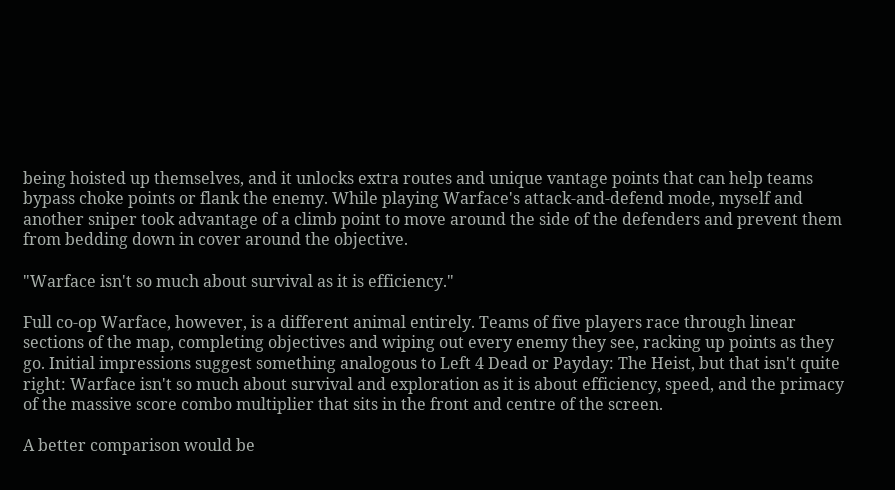being hoisted up themselves, and it unlocks extra routes and unique vantage points that can help teams bypass choke points or flank the enemy. While playing Warface's attack-and-defend mode, myself and another sniper took advantage of a climb point to move around the side of the defenders and prevent them from bedding down in cover around the objective.

"Warface isn't so much about survival as it is efficiency."

Full co-op Warface, however, is a different animal entirely. Teams of five players race through linear sections of the map, completing objectives and wiping out every enemy they see, racking up points as they go. Initial impressions suggest something analogous to Left 4 Dead or Payday: The Heist, but that isn't quite right: Warface isn't so much about survival and exploration as it is about efficiency, speed, and the primacy of the massive score combo multiplier that sits in the front and centre of the screen.

A better comparison would be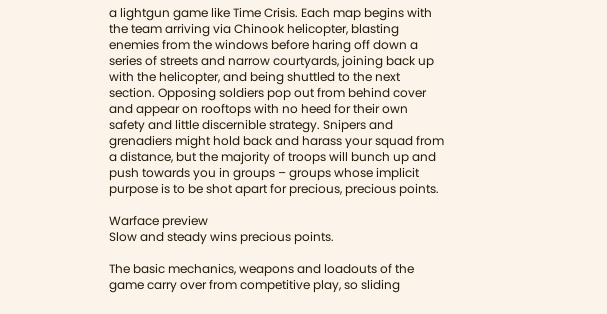a lightgun game like Time Crisis. Each map begins with the team arriving via Chinook helicopter, blasting enemies from the windows before haring off down a series of streets and narrow courtyards, joining back up with the helicopter, and being shuttled to the next section. Opposing soldiers pop out from behind cover and appear on rooftops with no heed for their own safety and little discernible strategy. Snipers and grenadiers might hold back and harass your squad from a distance, but the majority of troops will bunch up and push towards you in groups – groups whose implicit purpose is to be shot apart for precious, precious points.

Warface preview
Slow and steady wins precious points.

The basic mechanics, weapons and loadouts of the game carry over from competitive play, so sliding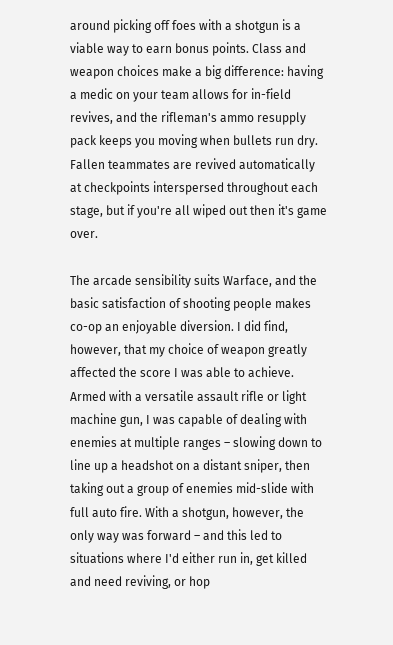around picking off foes with a shotgun is a viable way to earn bonus points. Class and weapon choices make a big difference: having a medic on your team allows for in-field revives, and the rifleman's ammo resupply pack keeps you moving when bullets run dry. Fallen teammates are revived automatically at checkpoints interspersed throughout each stage, but if you're all wiped out then it's game over.

The arcade sensibility suits Warface, and the basic satisfaction of shooting people makes co-op an enjoyable diversion. I did find, however, that my choice of weapon greatly affected the score I was able to achieve. Armed with a versatile assault rifle or light machine gun, I was capable of dealing with enemies at multiple ranges – slowing down to line up a headshot on a distant sniper, then taking out a group of enemies mid-slide with full auto fire. With a shotgun, however, the only way was forward – and this led to situations where I'd either run in, get killed and need reviving, or hop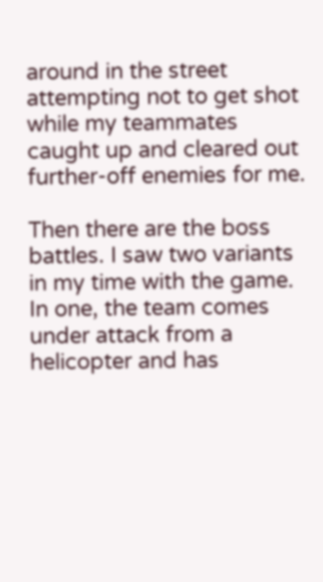around in the street attempting not to get shot while my teammates caught up and cleared out further-off enemies for me.

Then there are the boss battles. I saw two variants in my time with the game. In one, the team comes under attack from a helicopter and has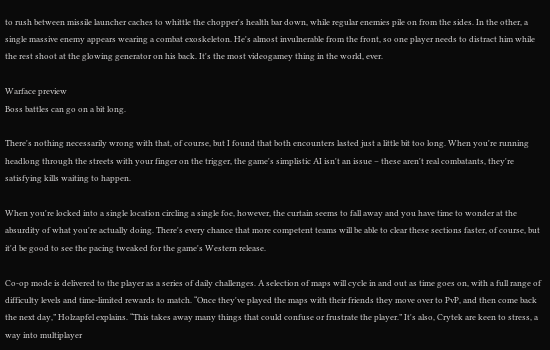to rush between missile launcher caches to whittle the chopper's health bar down, while regular enemies pile on from the sides. In the other, a single massive enemy appears wearing a combat exoskeleton. He's almost invulnerable from the front, so one player needs to distract him while the rest shoot at the glowing generator on his back. It's the most videogamey thing in the world, ever.

Warface preview
Boss battles can go on a bit long.

There's nothing necessarily wrong with that, of course, but I found that both encounters lasted just a little bit too long. When you're running headlong through the streets with your finger on the trigger, the game's simplistic AI isn't an issue – these aren't real combatants, they're satisfying kills waiting to happen.

When you're locked into a single location circling a single foe, however, the curtain seems to fall away and you have time to wonder at the absurdity of what you're actually doing. There's every chance that more competent teams will be able to clear these sections faster, of course, but it'd be good to see the pacing tweaked for the game's Western release.

Co-op mode is delivered to the player as a series of daily challenges. A selection of maps will cycle in and out as time goes on, with a full range of difficulty levels and time-limited rewards to match. “Once they've played the maps with their friends they move over to PvP, and then come back the next day,” Holzapfel explains. “This takes away many things that could confuse or frustrate the player.” It's also, Crytek are keen to stress, a way into multiplayer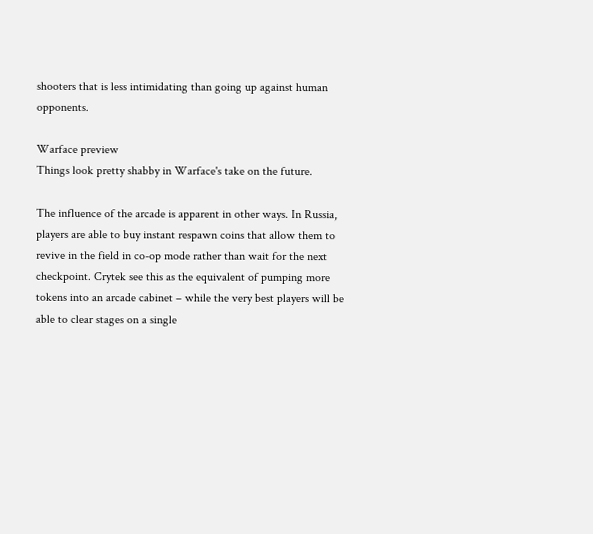shooters that is less intimidating than going up against human opponents.

Warface preview
Things look pretty shabby in Warface's take on the future.

The influence of the arcade is apparent in other ways. In Russia, players are able to buy instant respawn coins that allow them to revive in the field in co-op mode rather than wait for the next checkpoint. Crytek see this as the equivalent of pumping more tokens into an arcade cabinet – while the very best players will be able to clear stages on a single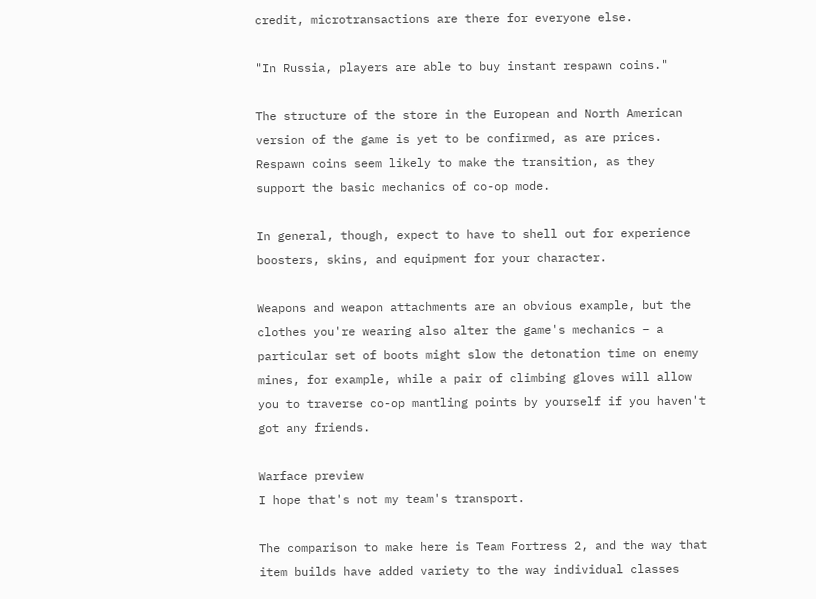credit, microtransactions are there for everyone else.

"In Russia, players are able to buy instant respawn coins."

The structure of the store in the European and North American version of the game is yet to be confirmed, as are prices. Respawn coins seem likely to make the transition, as they support the basic mechanics of co-op mode.

In general, though, expect to have to shell out for experience boosters, skins, and equipment for your character.

Weapons and weapon attachments are an obvious example, but the clothes you're wearing also alter the game's mechanics – a particular set of boots might slow the detonation time on enemy mines, for example, while a pair of climbing gloves will allow you to traverse co-op mantling points by yourself if you haven't got any friends.

Warface preview
I hope that's not my team's transport.

The comparison to make here is Team Fortress 2, and the way that item builds have added variety to the way individual classes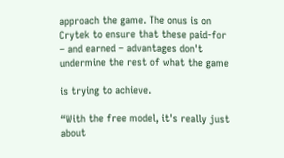approach the game. The onus is on Crytek to ensure that these paid-for – and earned – advantages don't undermine the rest of what the game

is trying to achieve.

“With the free model, it's really just about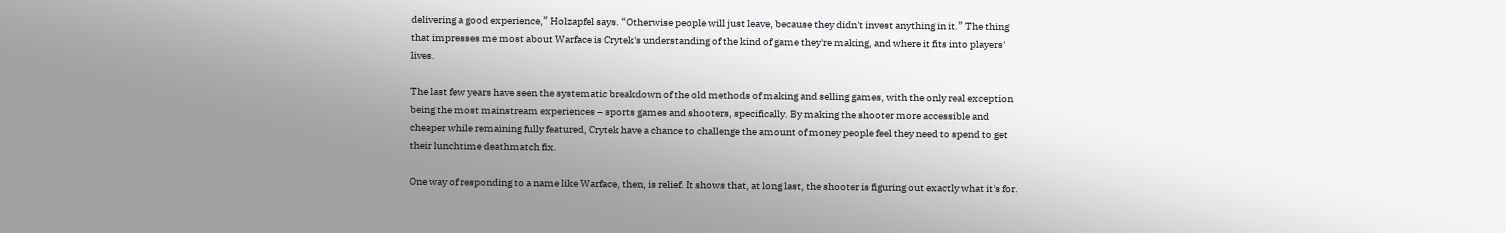delivering a good experience,” Holzapfel says. “Otherwise people will just leave, because they didn't invest anything in it.” The thing that impresses me most about Warface is Crytek's understanding of the kind of game they're making, and where it fits into players' lives.

The last few years have seen the systematic breakdown of the old methods of making and selling games, with the only real exception being the most mainstream experiences – sports games and shooters, specifically. By making the shooter more accessible and cheaper while remaining fully featured, Crytek have a chance to challenge the amount of money people feel they need to spend to get their lunchtime deathmatch fix.

One way of responding to a name like Warface, then, is relief. It shows that, at long last, the shooter is figuring out exactly what it's for.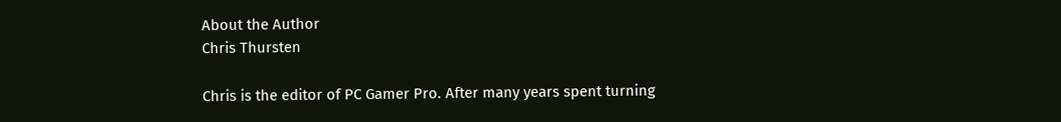About the Author
Chris Thursten

Chris is the editor of PC Gamer Pro. After many years spent turning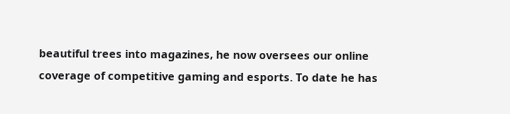beautiful trees into magazines, he now oversees our online coverage of competitive gaming and esports. To date he has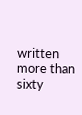written more than sixty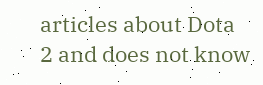articles about Dota 2 and does not know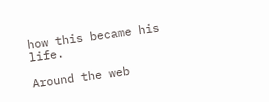how this became his life.

Around the web